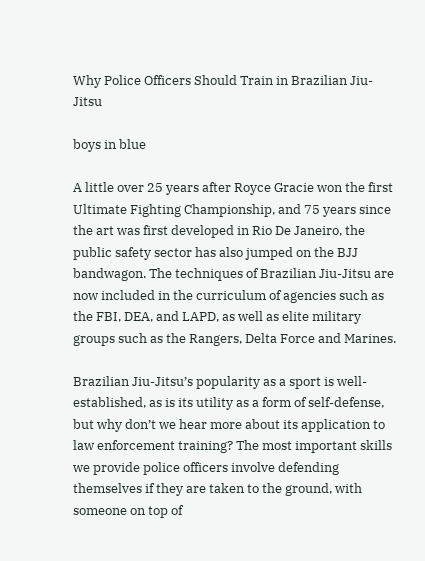Why Police Officers Should Train in Brazilian Jiu-Jitsu

boys in blue

A little over 25 years after Royce Gracie won the first Ultimate Fighting Championship, and 75 years since the art was first developed in Rio De Janeiro, the public safety sector has also jumped on the BJJ bandwagon. The techniques of Brazilian Jiu-Jitsu are now included in the curriculum of agencies such as the FBI, DEA, and LAPD, as well as elite military groups such as the Rangers, Delta Force and Marines.

Brazilian Jiu-Jitsu’s popularity as a sport is well-established, as is its utility as a form of self-defense, but why don’t we hear more about its application to law enforcement training? The most important skills we provide police officers involve defending themselves if they are taken to the ground, with someone on top of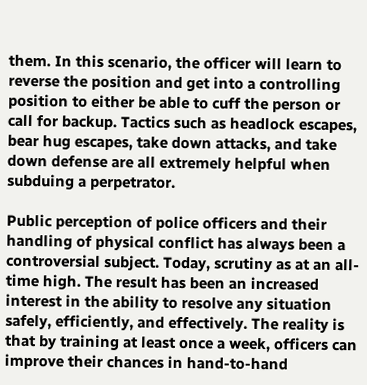them. In this scenario, the officer will learn to reverse the position and get into a controlling position to either be able to cuff the person or call for backup. Tactics such as headlock escapes, bear hug escapes, take down attacks, and take down defense are all extremely helpful when subduing a perpetrator.

Public perception of police officers and their handling of physical conflict has always been a controversial subject. Today, scrutiny as at an all-time high. The result has been an increased interest in the ability to resolve any situation safely, efficiently, and effectively. The reality is that by training at least once a week, officers can improve their chances in hand-to-hand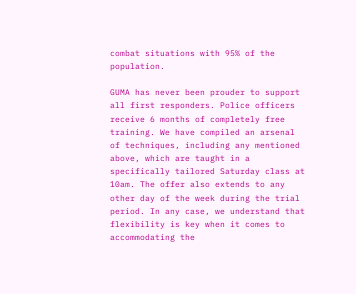combat situations with 95% of the population.

GUMA has never been prouder to support all first responders. Police officers receive 6 months of completely free training. We have compiled an arsenal of techniques, including any mentioned above, which are taught in a specifically tailored Saturday class at 10am. The offer also extends to any other day of the week during the trial period. In any case, we understand that flexibility is key when it comes to accommodating the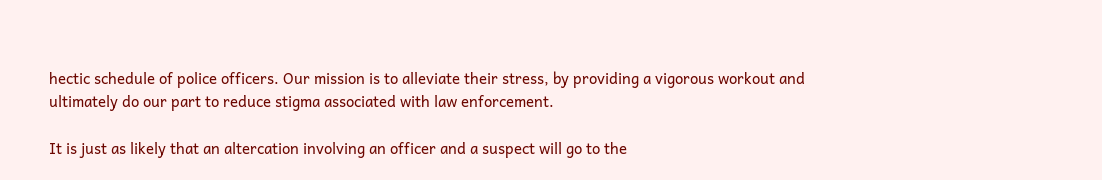hectic schedule of police officers. Our mission is to alleviate their stress, by providing a vigorous workout and ultimately do our part to reduce stigma associated with law enforcement.

It is just as likely that an altercation involving an officer and a suspect will go to the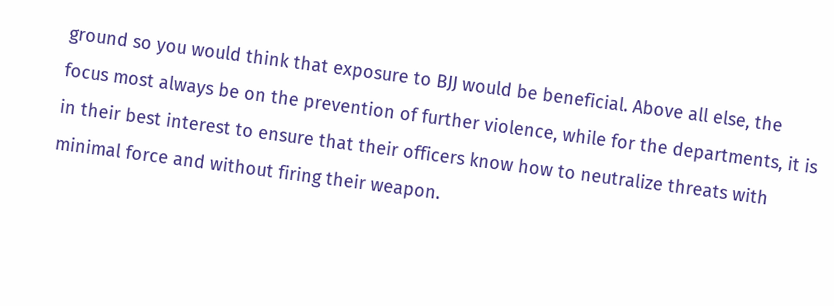ground so you would think that exposure to BJJ would be beneficial. Above all else, the focus most always be on the prevention of further violence, while for the departments, it is in their best interest to ensure that their officers know how to neutralize threats with minimal force and without firing their weapon.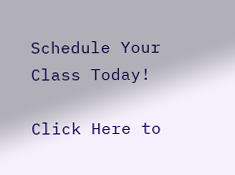Schedule Your Class Today!

Click Here to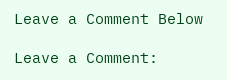Leave a Comment Below

Leave a Comment: